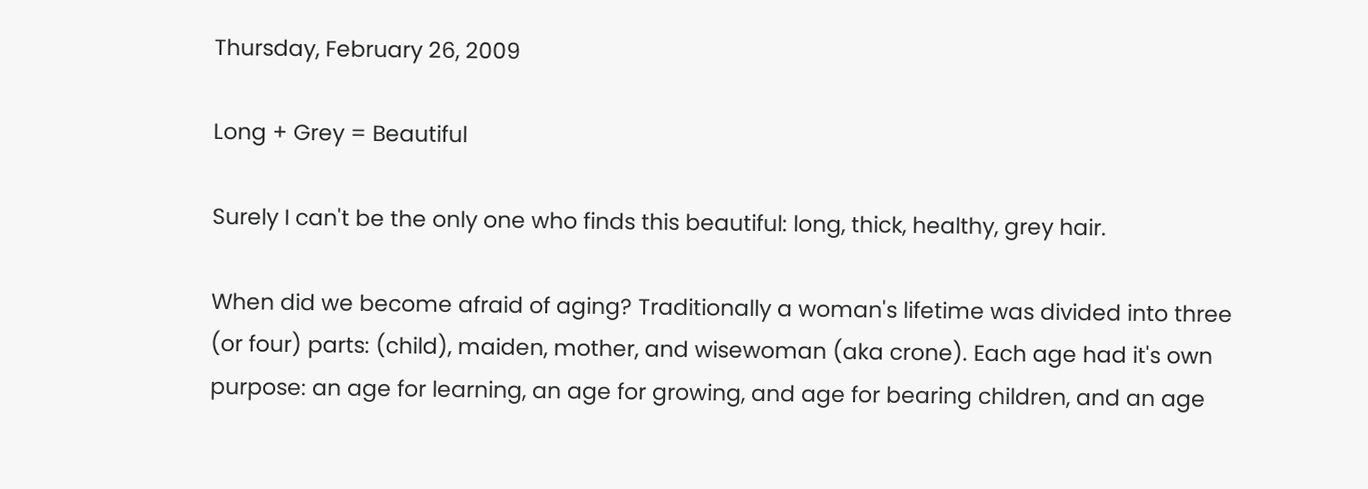Thursday, February 26, 2009

Long + Grey = Beautiful

Surely I can't be the only one who finds this beautiful: long, thick, healthy, grey hair.

When did we become afraid of aging? Traditionally a woman's lifetime was divided into three (or four) parts: (child), maiden, mother, and wisewoman (aka crone). Each age had it's own purpose: an age for learning, an age for growing, and age for bearing children, and an age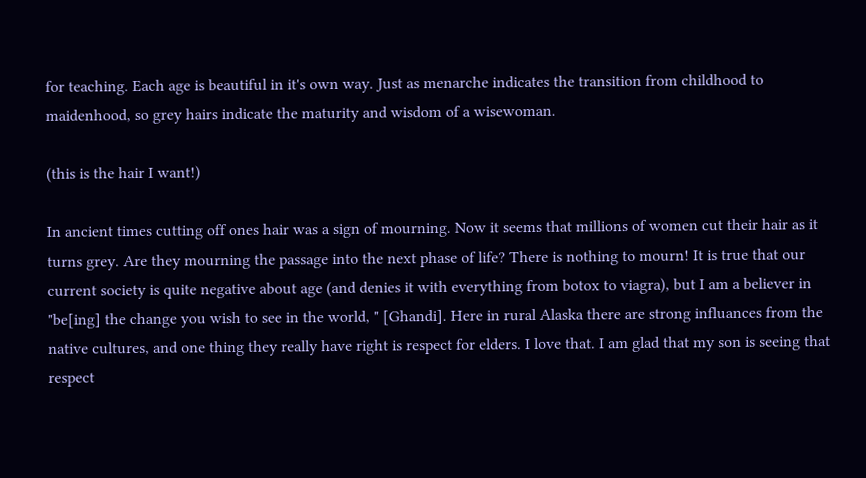for teaching. Each age is beautiful in it's own way. Just as menarche indicates the transition from childhood to maidenhood, so grey hairs indicate the maturity and wisdom of a wisewoman.

(this is the hair I want!)

In ancient times cutting off ones hair was a sign of mourning. Now it seems that millions of women cut their hair as it turns grey. Are they mourning the passage into the next phase of life? There is nothing to mourn! It is true that our current society is quite negative about age (and denies it with everything from botox to viagra), but I am a believer in "be[ing] the change you wish to see in the world, " [Ghandi]. Here in rural Alaska there are strong influances from the native cultures, and one thing they really have right is respect for elders. I love that. I am glad that my son is seeing that respect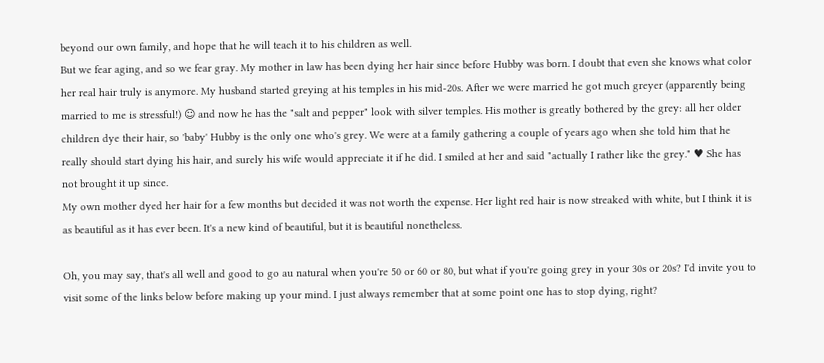beyond our own family, and hope that he will teach it to his children as well.
But we fear aging, and so we fear gray. My mother in law has been dying her hair since before Hubby was born. I doubt that even she knows what color her real hair truly is anymore. My husband started greying at his temples in his mid-20s. After we were married he got much greyer (apparently being married to me is stressful!) ☺ and now he has the "salt and pepper" look with silver temples. His mother is greatly bothered by the grey: all her older children dye their hair, so 'baby' Hubby is the only one who's grey. We were at a family gathering a couple of years ago when she told him that he really should start dying his hair, and surely his wife would appreciate it if he did. I smiled at her and said "actually I rather like the grey." ♥ She has not brought it up since.
My own mother dyed her hair for a few months but decided it was not worth the expense. Her light red hair is now streaked with white, but I think it is as beautiful as it has ever been. It's a new kind of beautiful, but it is beautiful nonetheless.

Oh, you may say, that's all well and good to go au natural when you're 50 or 60 or 80, but what if you're going grey in your 30s or 20s? I'd invite you to visit some of the links below before making up your mind. I just always remember that at some point one has to stop dying, right?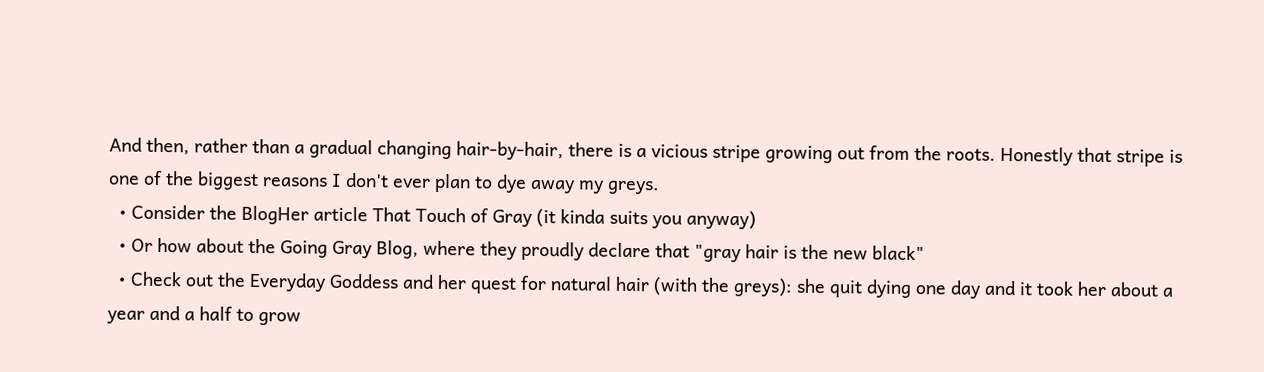And then, rather than a gradual changing hair-by-hair, there is a vicious stripe growing out from the roots. Honestly that stripe is one of the biggest reasons I don't ever plan to dye away my greys.
  • Consider the BlogHer article That Touch of Gray (it kinda suits you anyway)
  • Or how about the Going Gray Blog, where they proudly declare that "gray hair is the new black"
  • Check out the Everyday Goddess and her quest for natural hair (with the greys): she quit dying one day and it took her about a year and a half to grow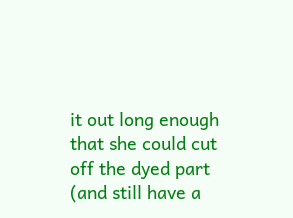it out long enough that she could cut off the dyed part (and still have a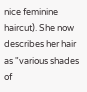nice feminine haircut). She now describes her hair as "various shades of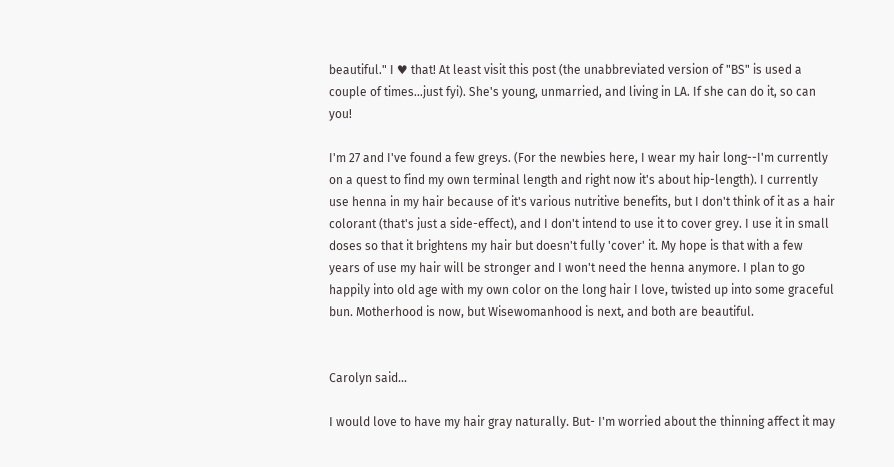beautiful." I ♥ that! At least visit this post (the unabbreviated version of "BS" is used a couple of times...just fyi). She's young, unmarried, and living in LA. If she can do it, so can you!

I'm 27 and I've found a few greys. (For the newbies here, I wear my hair long--I'm currently on a quest to find my own terminal length and right now it's about hip-length). I currently use henna in my hair because of it's various nutritive benefits, but I don't think of it as a hair colorant (that's just a side-effect), and I don't intend to use it to cover grey. I use it in small doses so that it brightens my hair but doesn't fully 'cover' it. My hope is that with a few years of use my hair will be stronger and I won't need the henna anymore. I plan to go happily into old age with my own color on the long hair I love, twisted up into some graceful bun. Motherhood is now, but Wisewomanhood is next, and both are beautiful.


Carolyn said...

I would love to have my hair gray naturally. But- I'm worried about the thinning affect it may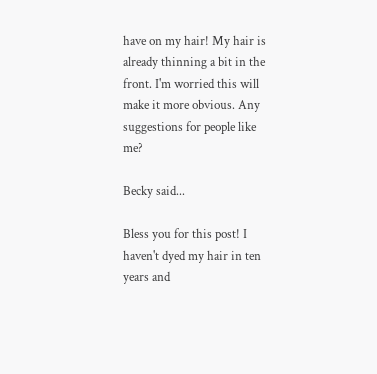have on my hair! My hair is already thinning a bit in the front. I'm worried this will make it more obvious. Any suggestions for people like me?

Becky said...

Bless you for this post! I haven't dyed my hair in ten years and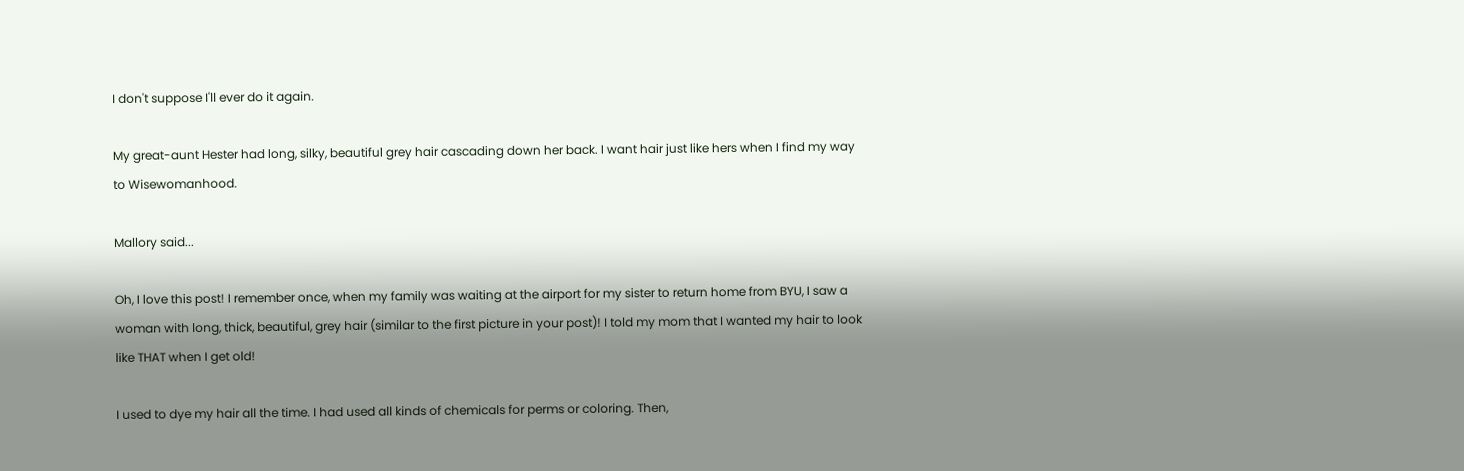I don't suppose I'll ever do it again.

My great-aunt Hester had long, silky, beautiful grey hair cascading down her back. I want hair just like hers when I find my way to Wisewomanhood.

Mallory said...

Oh, I love this post! I remember once, when my family was waiting at the airport for my sister to return home from BYU, I saw a woman with long, thick, beautiful, grey hair (similar to the first picture in your post)! I told my mom that I wanted my hair to look like THAT when I get old!

I used to dye my hair all the time. I had used all kinds of chemicals for perms or coloring. Then,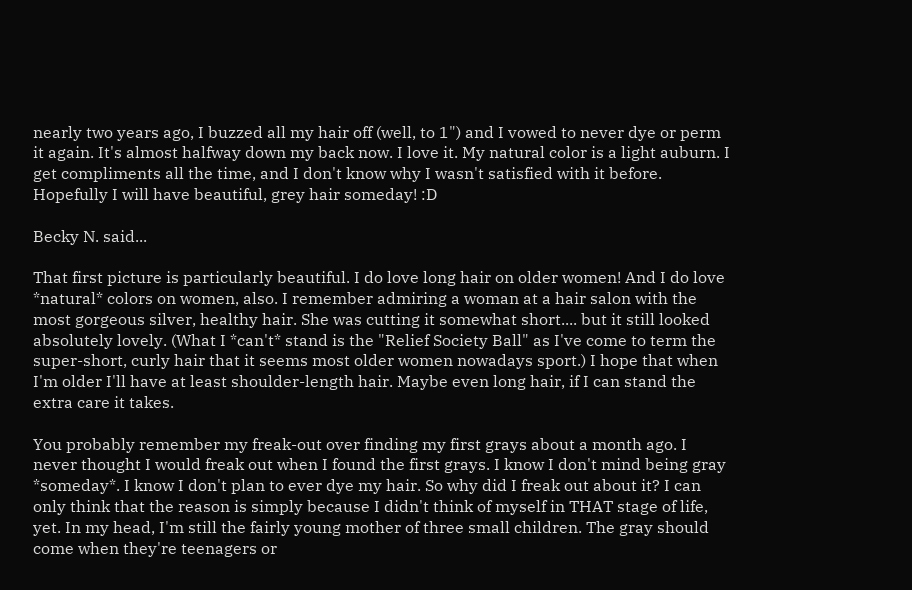nearly two years ago, I buzzed all my hair off (well, to 1") and I vowed to never dye or perm it again. It's almost halfway down my back now. I love it. My natural color is a light auburn. I get compliments all the time, and I don't know why I wasn't satisfied with it before. Hopefully I will have beautiful, grey hair someday! :D

Becky N. said...

That first picture is particularly beautiful. I do love long hair on older women! And I do love *natural* colors on women, also. I remember admiring a woman at a hair salon with the most gorgeous silver, healthy hair. She was cutting it somewhat short.... but it still looked absolutely lovely. (What I *can't* stand is the "Relief Society Ball" as I've come to term the super-short, curly hair that it seems most older women nowadays sport.) I hope that when I'm older I'll have at least shoulder-length hair. Maybe even long hair, if I can stand the extra care it takes.

You probably remember my freak-out over finding my first grays about a month ago. I never thought I would freak out when I found the first grays. I know I don't mind being gray *someday*. I know I don't plan to ever dye my hair. So why did I freak out about it? I can only think that the reason is simply because I didn't think of myself in THAT stage of life, yet. In my head, I'm still the fairly young mother of three small children. The gray should come when they're teenagers or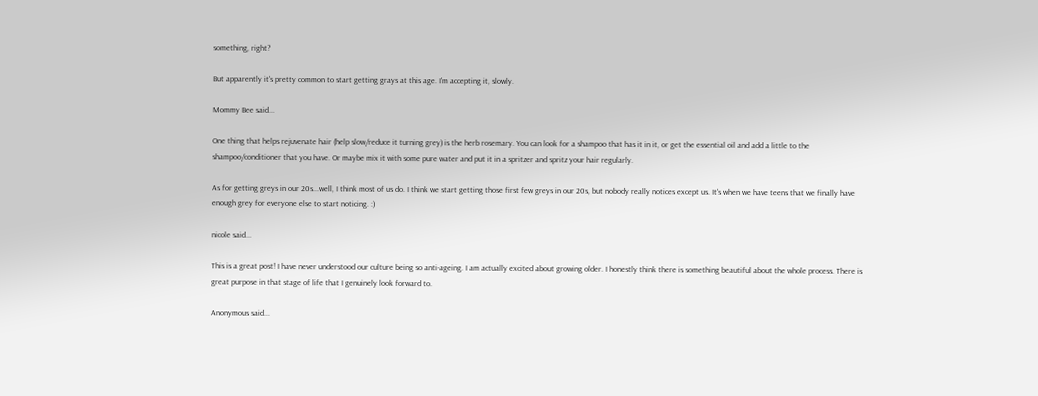something, right?

But apparently it's pretty common to start getting grays at this age. I'm accepting it, slowly.

Mommy Bee said...

One thing that helps rejuvenate hair (help slow/reduce it turning grey) is the herb rosemary. You can look for a shampoo that has it in it, or get the essential oil and add a little to the shampoo/conditioner that you have. Or maybe mix it with some pure water and put it in a spritzer and spritz your hair regularly.

As for getting greys in our 20s...well, I think most of us do. I think we start getting those first few greys in our 20s, but nobody really notices except us. It's when we have teens that we finally have enough grey for everyone else to start noticing. :)

nicole said...

This is a great post! I have never understood our culture being so anti-ageing. I am actually excited about growing older. I honestly think there is something beautiful about the whole process. There is great purpose in that stage of life that I genuinely look forward to.

Anonymous said...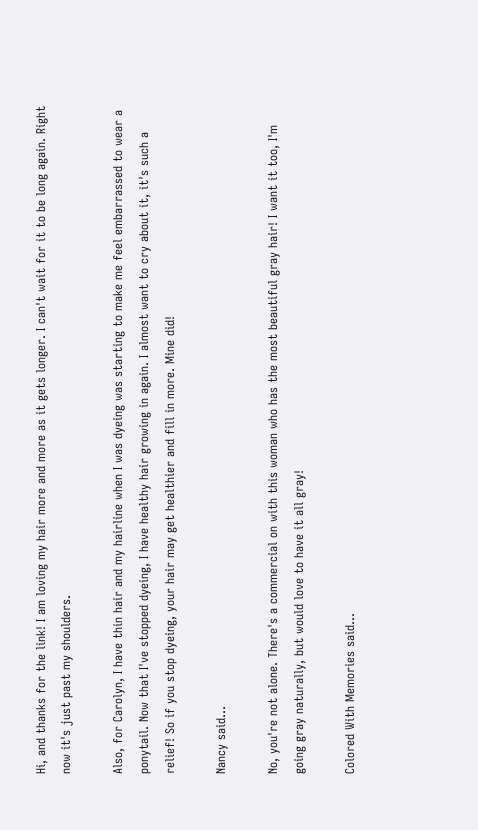Hi, and thanks for the link! I am loving my hair more and more as it gets longer. I can't wait for it to be long again. Right now it's just past my shoulders.

Also, for Carolyn, I have thin hair and my hairline when I was dyeing was starting to make me feel embarrassed to wear a ponytail. Now that I've stopped dyeing, I have healthy hair growing in again. I almost want to cry about it, it's such a relief! So if you stop dyeing, your hair may get healthier and fill in more. Mine did!

Nancy said...

No, you're not alone. There's a commercial on with this woman who has the most beautiful gray hair! I want it too, I'm going gray naturally, but would love to have it all gray!

Colored With Memories said...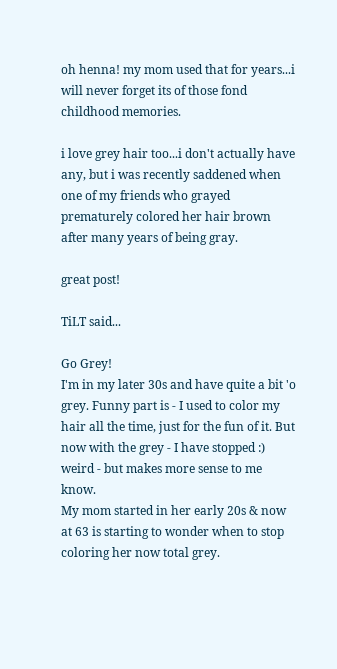oh henna! my mom used that for years...i will never forget its of those fond childhood memories.

i love grey hair too...i don't actually have any, but i was recently saddened when one of my friends who grayed prematurely colored her hair brown after many years of being gray.

great post!

TiLT said...

Go Grey!
I'm in my later 30s and have quite a bit 'o grey. Funny part is - I used to color my hair all the time, just for the fun of it. But now with the grey - I have stopped :)
weird - but makes more sense to me know.
My mom started in her early 20s & now at 63 is starting to wonder when to stop coloring her now total grey.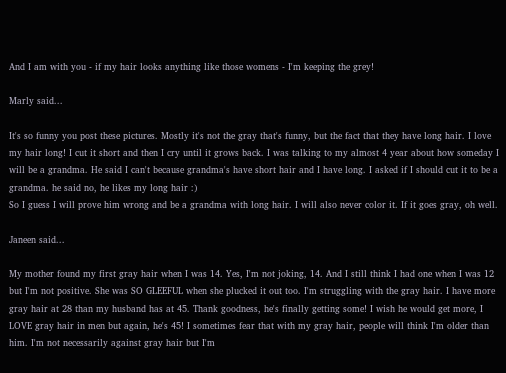And I am with you - if my hair looks anything like those womens - I'm keeping the grey!

Marly said...

It's so funny you post these pictures. Mostly it's not the gray that's funny, but the fact that they have long hair. I love my hair long! I cut it short and then I cry until it grows back. I was talking to my almost 4 year about how someday I will be a grandma. He said I can't because grandma's have short hair and I have long. I asked if I should cut it to be a grandma. he said no, he likes my long hair :)
So I guess I will prove him wrong and be a grandma with long hair. I will also never color it. If it goes gray, oh well.

Janeen said...

My mother found my first gray hair when I was 14. Yes, I'm not joking, 14. And I still think I had one when I was 12 but I'm not positive. She was SO GLEEFUL when she plucked it out too. I'm struggling with the gray hair. I have more gray hair at 28 than my husband has at 45. Thank goodness, he's finally getting some! I wish he would get more, I LOVE gray hair in men but again, he's 45! I sometimes fear that with my gray hair, people will think I'm older than him. I'm not necessarily against gray hair but I'm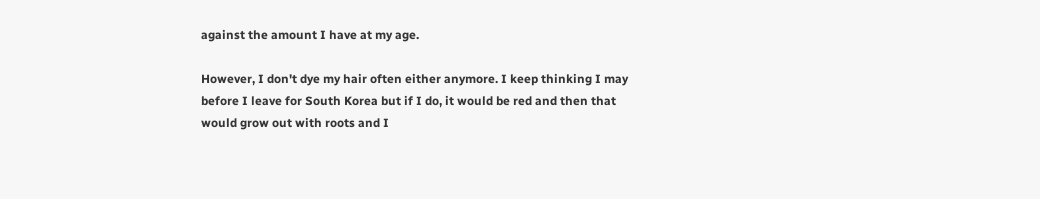against the amount I have at my age.

However, I don't dye my hair often either anymore. I keep thinking I may before I leave for South Korea but if I do, it would be red and then that would grow out with roots and I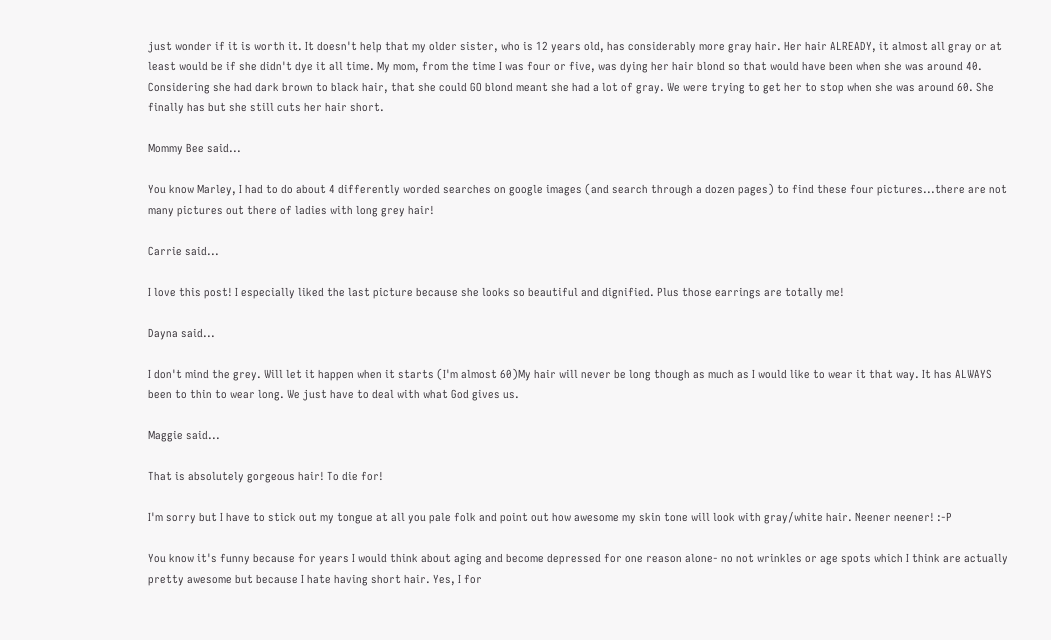just wonder if it is worth it. It doesn't help that my older sister, who is 12 years old, has considerably more gray hair. Her hair ALREADY, it almost all gray or at least would be if she didn't dye it all time. My mom, from the time I was four or five, was dying her hair blond so that would have been when she was around 40. Considering she had dark brown to black hair, that she could GO blond meant she had a lot of gray. We were trying to get her to stop when she was around 60. She finally has but she still cuts her hair short.

Mommy Bee said...

You know Marley, I had to do about 4 differently worded searches on google images (and search through a dozen pages) to find these four pictures...there are not many pictures out there of ladies with long grey hair!

Carrie said...

I love this post! I especially liked the last picture because she looks so beautiful and dignified. Plus those earrings are totally me!

Dayna said...

I don't mind the grey. Will let it happen when it starts (I'm almost 60)My hair will never be long though as much as I would like to wear it that way. It has ALWAYS been to thin to wear long. We just have to deal with what God gives us.

Maggie said...

That is absolutely gorgeous hair! To die for!

I'm sorry but I have to stick out my tongue at all you pale folk and point out how awesome my skin tone will look with gray/white hair. Neener neener! :-P

You know it's funny because for years I would think about aging and become depressed for one reason alone- no not wrinkles or age spots which I think are actually pretty awesome but because I hate having short hair. Yes, I for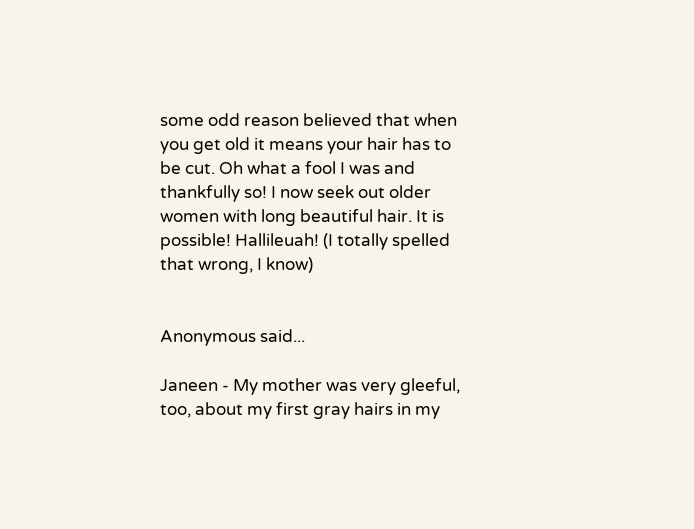some odd reason believed that when you get old it means your hair has to be cut. Oh what a fool I was and thankfully so! I now seek out older women with long beautiful hair. It is possible! Hallileuah! (I totally spelled that wrong, I know)


Anonymous said...

Janeen - My mother was very gleeful, too, about my first gray hairs in my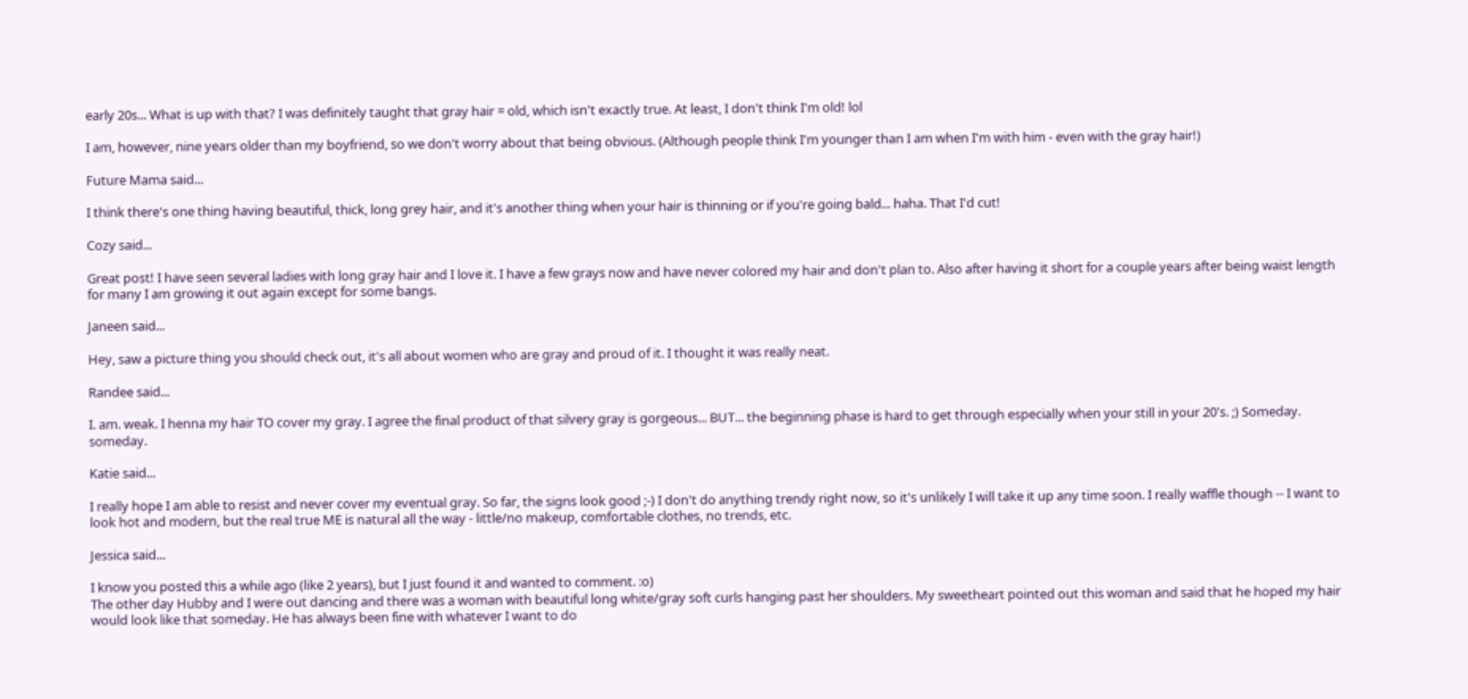early 20s... What is up with that? I was definitely taught that gray hair = old, which isn't exactly true. At least, I don't think I'm old! lol

I am, however, nine years older than my boyfriend, so we don't worry about that being obvious. (Although people think I'm younger than I am when I'm with him - even with the gray hair!)

Future Mama said...

I think there's one thing having beautiful, thick, long grey hair, and it's another thing when your hair is thinning or if you're going bald... haha. That I'd cut!

Cozy said...

Great post! I have seen several ladies with long gray hair and I love it. I have a few grays now and have never colored my hair and don't plan to. Also after having it short for a couple years after being waist length for many I am growing it out again except for some bangs.

Janeen said...

Hey, saw a picture thing you should check out, it's all about women who are gray and proud of it. I thought it was really neat.

Randee said...

I. am. weak. I henna my hair TO cover my gray. I agree the final product of that silvery gray is gorgeous... BUT... the beginning phase is hard to get through especially when your still in your 20's. ;) Someday. someday.

Katie said...

I really hope I am able to resist and never cover my eventual gray. So far, the signs look good ;-) I don't do anything trendy right now, so it's unlikely I will take it up any time soon. I really waffle though -- I want to look hot and modern, but the real true ME is natural all the way - little/no makeup, comfortable clothes, no trends, etc.

Jessica said...

I know you posted this a while ago (like 2 years), but I just found it and wanted to comment. :o)
The other day Hubby and I were out dancing and there was a woman with beautiful long white/gray soft curls hanging past her shoulders. My sweetheart pointed out this woman and said that he hoped my hair would look like that someday. He has always been fine with whatever I want to do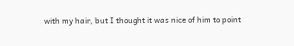with my hair, but I thought it was nice of him to point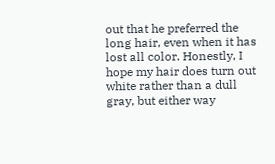out that he preferred the long hair, even when it has lost all color. Honestly, I hope my hair does turn out white rather than a dull gray, but either way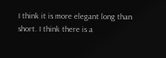I think it is more elegant long than short. I think there is a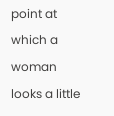point at which a woman looks a little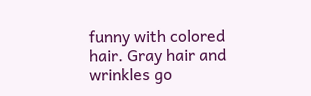funny with colored hair. Gray hair and wrinkles go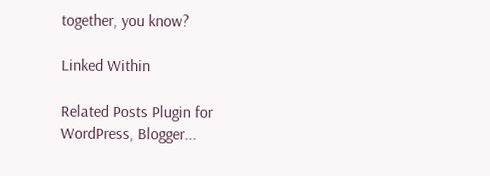together, you know?

Linked Within

Related Posts Plugin for WordPress, Blogger...